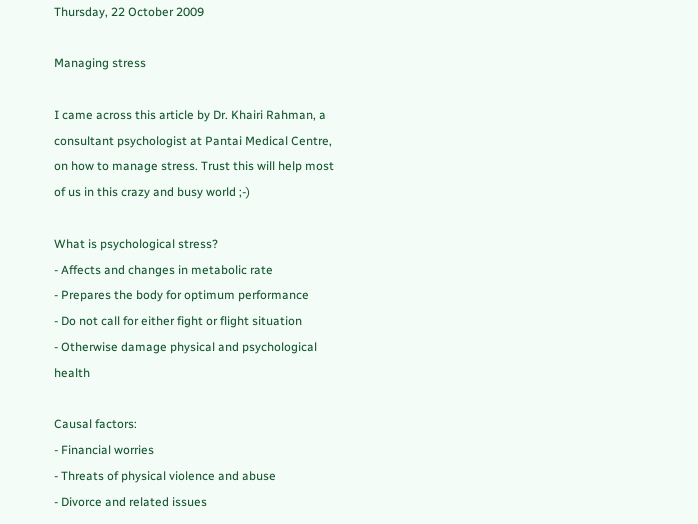Thursday, 22 October 2009

Managing stress

I came across this article by Dr. Khairi Rahman, a consultant psychologist at Pantai Medical Centre, on how to manage stress. Trust this will help most of us in this crazy and busy world ;-)

What is psychological stress?
- Affects and changes in metabolic rate
- Prepares the body for optimum performance
- Do not call for either fight or flight situation
- Otherwise damage physical and psychological health

Causal factors:
- Financial worries
- Threats of physical violence and abuse
- Divorce and related issues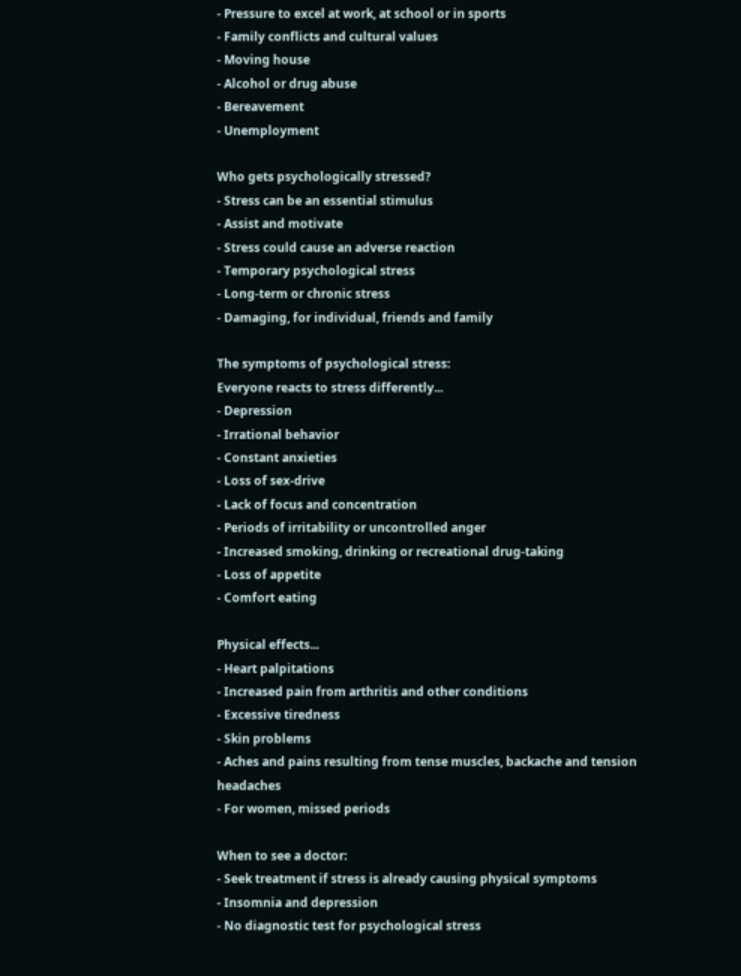- Pressure to excel at work, at school or in sports
- Family conflicts and cultural values
- Moving house
- Alcohol or drug abuse
- Bereavement
- Unemployment

Who gets psychologically stressed?
- Stress can be an essential stimulus
- Assist and motivate
- Stress could cause an adverse reaction
- Temporary psychological stress
- Long-term or chronic stress
- Damaging, for individual, friends and family

The symptoms of psychological stress:
Everyone reacts to stress differently...
- Depression
- Irrational behavior
- Constant anxieties
- Loss of sex-drive
- Lack of focus and concentration
- Periods of irritability or uncontrolled anger
- Increased smoking, drinking or recreational drug-taking
- Loss of appetite
- Comfort eating

Physical effects...
- Heart palpitations
- Increased pain from arthritis and other conditions
- Excessive tiredness
- Skin problems
- Aches and pains resulting from tense muscles, backache and tension headaches
- For women, missed periods

When to see a doctor:
- Seek treatment if stress is already causing physical symptoms
- Insomnia and depression
- No diagnostic test for psychological stress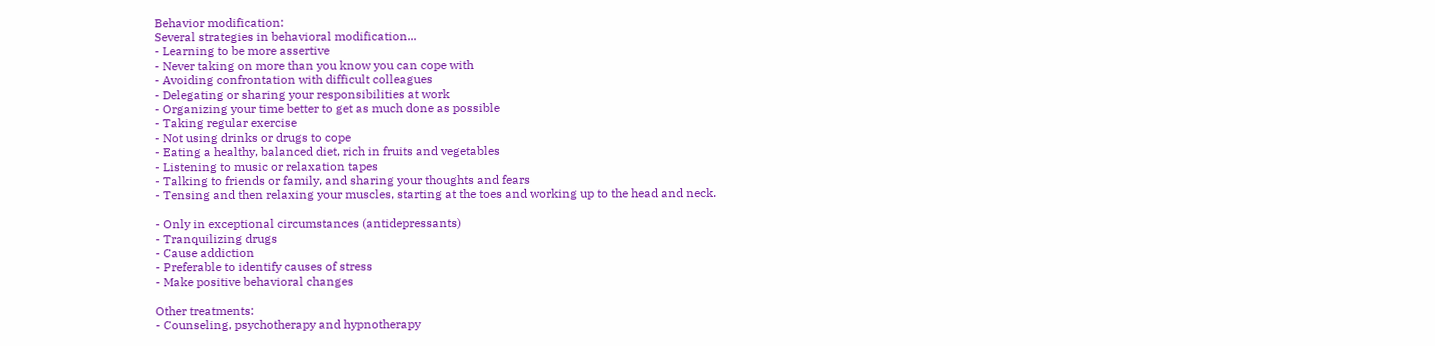Behavior modification:
Several strategies in behavioral modification...
- Learning to be more assertive
- Never taking on more than you know you can cope with
- Avoiding confrontation with difficult colleagues
- Delegating or sharing your responsibilities at work
- Organizing your time better to get as much done as possible
- Taking regular exercise
- Not using drinks or drugs to cope
- Eating a healthy, balanced diet, rich in fruits and vegetables
- Listening to music or relaxation tapes
- Talking to friends or family, and sharing your thoughts and fears
- Tensing and then relaxing your muscles, starting at the toes and working up to the head and neck.

- Only in exceptional circumstances (antidepressants)
- Tranquilizing drugs
- Cause addiction
- Preferable to identify causes of stress
- Make positive behavioral changes

Other treatments:
- Counseling, psychotherapy and hypnotherapy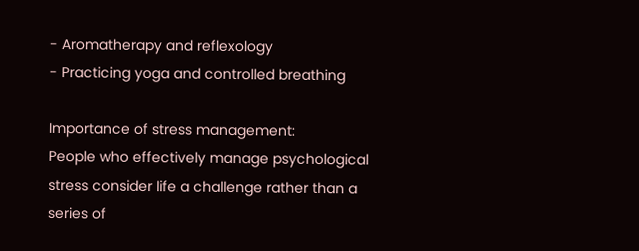- Aromatherapy and reflexology
- Practicing yoga and controlled breathing

Importance of stress management:
People who effectively manage psychological stress consider life a challenge rather than a series of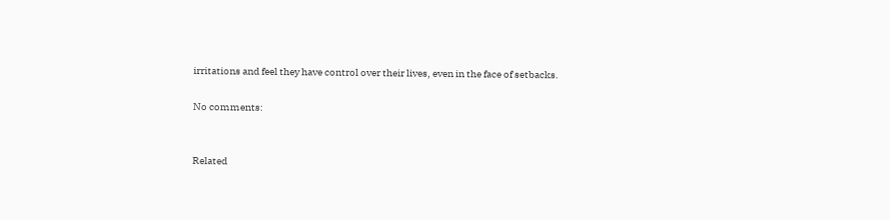irritations and feel they have control over their lives, even in the face of setbacks.

No comments:


Related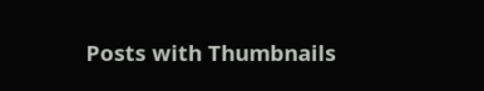Posts with Thumbnails